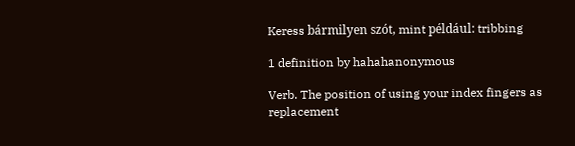Keress bármilyen szót, mint például: tribbing

1 definition by hahahanonymous

Verb. The position of using your index fingers as replacement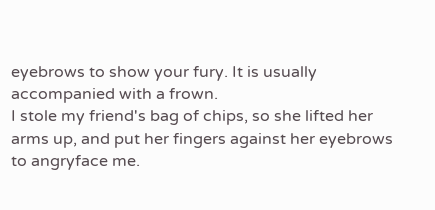eyebrows to show your fury. It is usually accompanied with a frown.
I stole my friend's bag of chips, so she lifted her arms up, and put her fingers against her eyebrows to angryface me.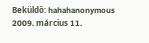Beküldő: hahahanonymous 2009. március 11.